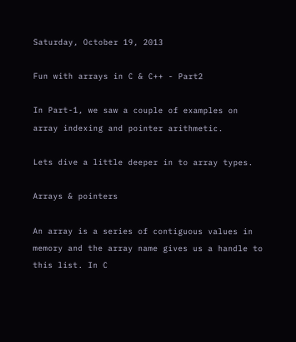Saturday, October 19, 2013

Fun with arrays in C & C++ - Part2

In Part-1, we saw a couple of examples on array indexing and pointer arithmetic.

Lets dive a little deeper in to array types.

Arrays & pointers

An array is a series of contiguous values in memory and the array name gives us a handle to this list. In C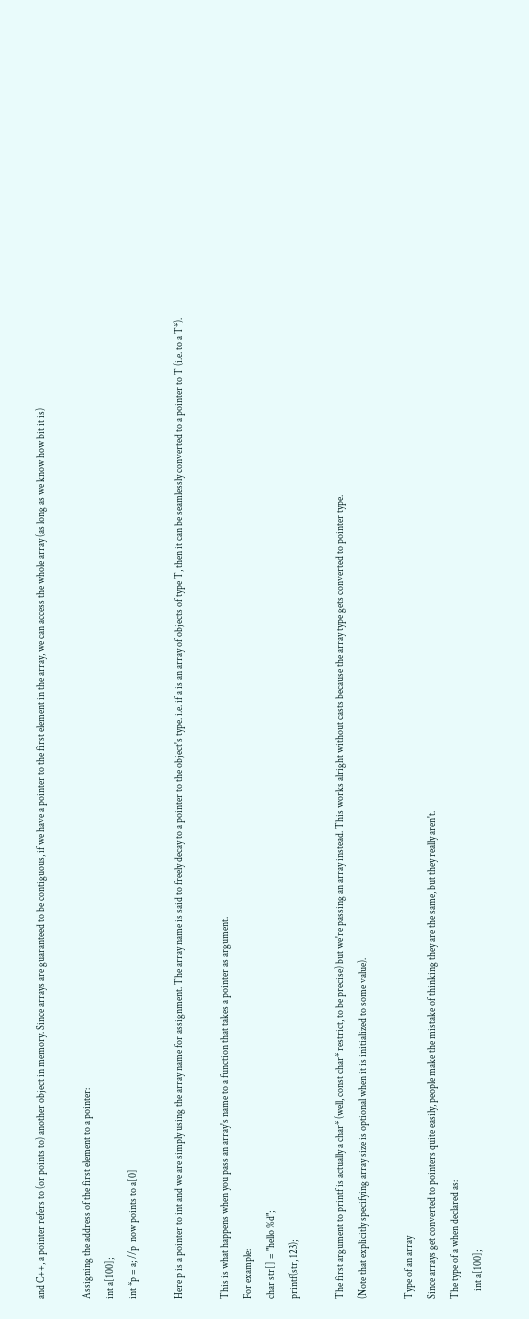and C++, a pointer refers to (or points to) another object in memory. Since arrays are guaranteed to be contiguous, if we have a pointer to the first element in the array, we can access the whole array (as long as we know how bit it is)

Assigning the address of the first element to a pointer:
int a[100];
int *p = a; //p  now points to a[0]

Here p is a pointer to int and we are simply using the array name for assignment. The array name is said to freely decay to a pointer to the object's type. i.e. if a is an array of objects of type T, then it can be seamlessly converted to a pointer to T (i.e. to a T*).

This is what happens when you pass an array's name to a function that takes a pointer as argument.
For example:
char str[] = "hello %d";
printf(str, 123);

The first argument to printf is actually a char* (well, const char* restrict, to be precise) but we're passing an array instead. This works alright without casts because the array type gets converted to pointer type.
(Note that explicitly specifying array size is optional when it is initialized to some value).

Type of an array
Since arrays get converted to pointers quite easily, people make the mistake of thinking they are the same, but they really aren't.
The type of a when declared as:
    int a[100];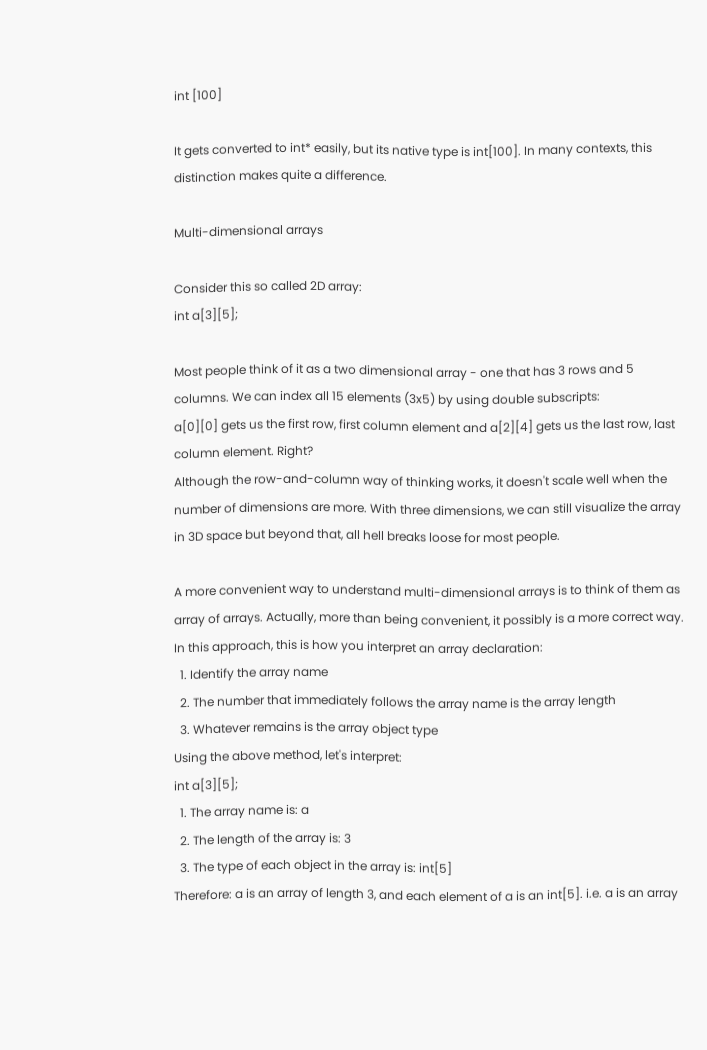int [100]

It gets converted to int* easily, but its native type is int[100]. In many contexts, this distinction makes quite a difference.

Multi-dimensional arrays

Consider this so called 2D array:
int a[3][5];

Most people think of it as a two dimensional array - one that has 3 rows and 5 columns. We can index all 15 elements (3x5) by using double subscripts:
a[0][0] gets us the first row, first column element and a[2][4] gets us the last row, last column element. Right?
Although the row-and-column way of thinking works, it doesn't scale well when the number of dimensions are more. With three dimensions, we can still visualize the array in 3D space but beyond that, all hell breaks loose for most people.

A more convenient way to understand multi-dimensional arrays is to think of them as array of arrays. Actually, more than being convenient, it possibly is a more correct way.
In this approach, this is how you interpret an array declaration:
  1. Identify the array name
  2. The number that immediately follows the array name is the array length
  3. Whatever remains is the array object type
Using the above method, let's interpret:
int a[3][5];
  1. The array name is: a
  2. The length of the array is: 3
  3. The type of each object in the array is: int[5]
Therefore: a is an array of length 3, and each element of a is an int[5]. i.e. a is an array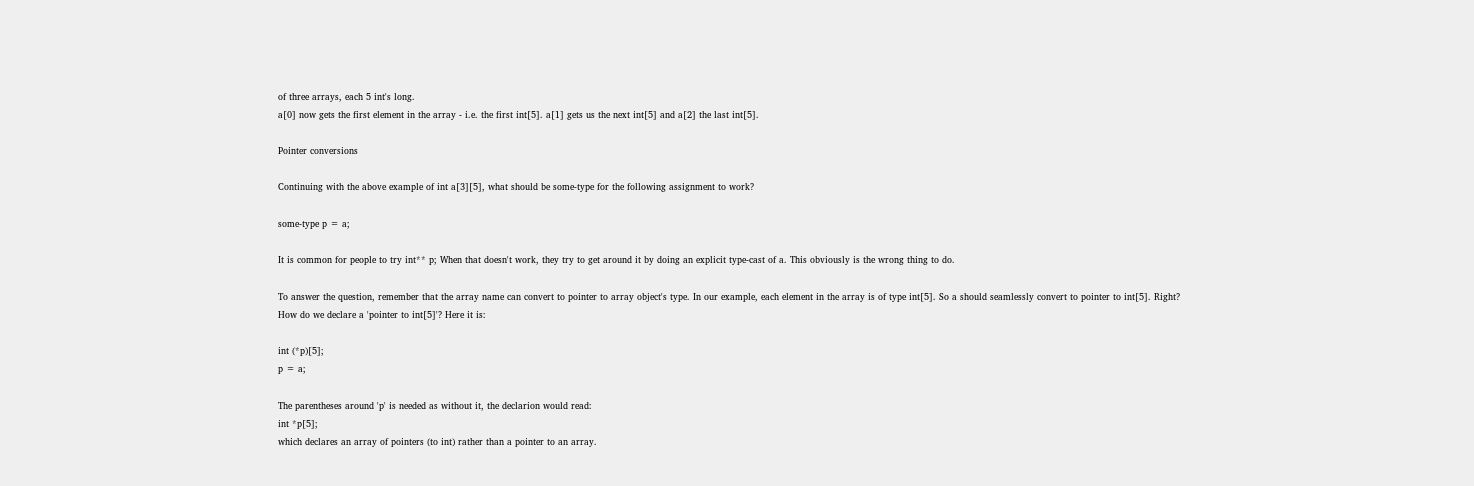of three arrays, each 5 int's long.
a[0] now gets the first element in the array - i.e. the first int[5]. a[1] gets us the next int[5] and a[2] the last int[5].

Pointer conversions

Continuing with the above example of int a[3][5], what should be some-type for the following assignment to work?

some-type p = a;

It is common for people to try int** p; When that doesn't work, they try to get around it by doing an explicit type-cast of a. This obviously is the wrong thing to do.

To answer the question, remember that the array name can convert to pointer to array object's type. In our example, each element in the array is of type int[5]. So a should seamlessly convert to pointer to int[5]. Right?
How do we declare a 'pointer to int[5]'? Here it is:

int (*p)[5];
p = a;

The parentheses around 'p' is needed as without it, the declarion would read:
int *p[5];
which declares an array of pointers (to int) rather than a pointer to an array.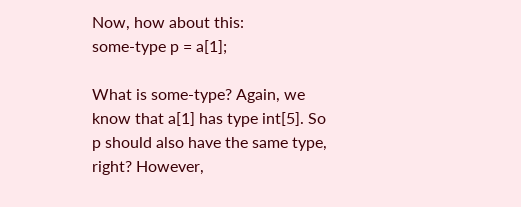Now, how about this:
some-type p = a[1];

What is some-type? Again, we know that a[1] has type int[5]. So p should also have the same type, right? However,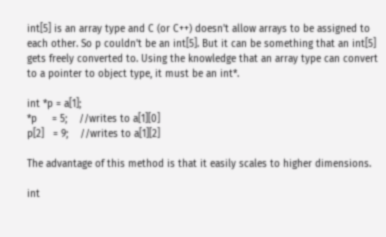int[5] is an array type and C (or C++) doesn't allow arrays to be assigned to each other. So p couldn't be an int[5]. But it can be something that an int[5] gets freely converted to. Using the knowledge that an array type can convert to a pointer to object type, it must be an int*.

int *p = a[1];
*p     = 5;    //writes to a[1][0]
p[2]   = 9;    //writes to a[1][2]

The advantage of this method is that it easily scales to higher dimensions.

int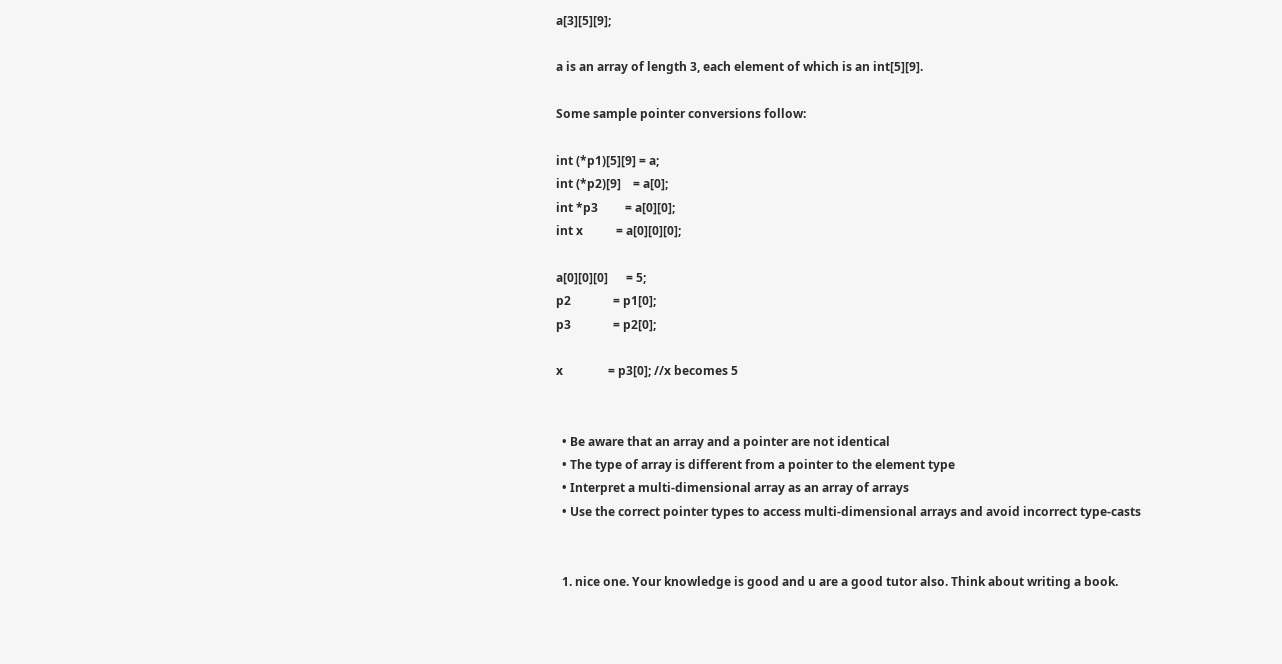a[3][5][9];

a is an array of length 3, each element of which is an int[5][9].

Some sample pointer conversions follow:

int (*p1)[5][9] = a;
int (*p2)[9]    = a[0];
int *p3         = a[0][0];
int x           = a[0][0][0];

a[0][0][0]      = 5;
p2              = p1[0];
p3              = p2[0];

x               = p3[0]; //x becomes 5


  • Be aware that an array and a pointer are not identical
  • The type of array is different from a pointer to the element type
  • Interpret a multi-dimensional array as an array of arrays
  • Use the correct pointer types to access multi-dimensional arrays and avoid incorrect type-casts


  1. nice one. Your knowledge is good and u are a good tutor also. Think about writing a book.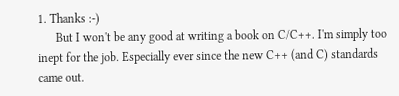1. Thanks :-)
      But I won't be any good at writing a book on C/C++. I'm simply too inept for the job. Especially ever since the new C++ (and C) standards came out.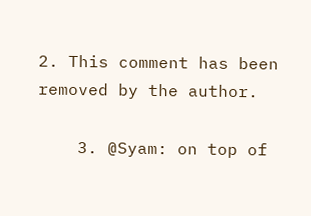2. This comment has been removed by the author.

    3. @Syam: on top of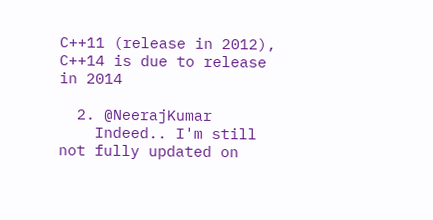C++11 (release in 2012), C++14 is due to release in 2014

  2. @NeerajKumar
    Indeed.. I'm still not fully updated on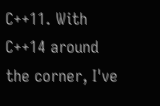C++11. With C++14 around the corner, I've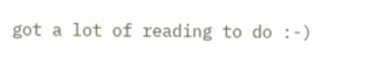got a lot of reading to do :-)